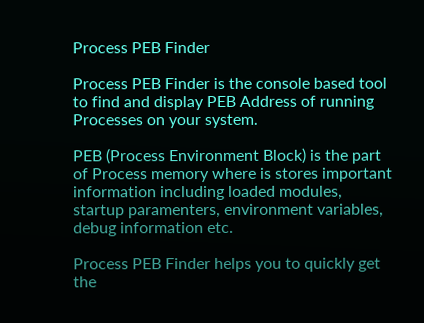Process PEB Finder

Process PEB Finder is the console based tool to find and display PEB Address of running Processes on your system.

PEB (Process Environment Block) is the part of Process memory where is stores important information including loaded modules, startup paramenters, environment variables, debug information etc.

Process PEB Finder helps you to quickly get the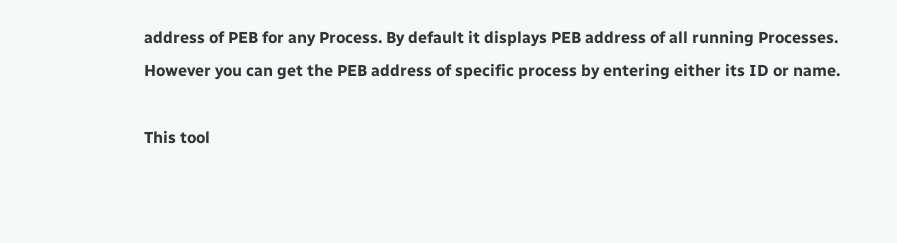address of PEB for any Process. By default it displays PEB address of all running Processes. However you can get the PEB address of specific process by entering either its ID or name.

This tool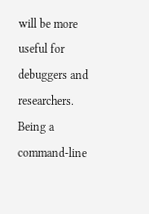will be more useful for debuggers and researchers. Being a command-line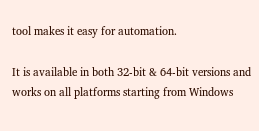tool makes it easy for automation.

It is available in both 32-bit & 64-bit versions and works on all platforms starting from Windows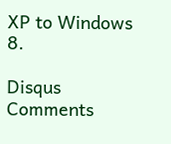XP to Windows 8.

Disqus Comments